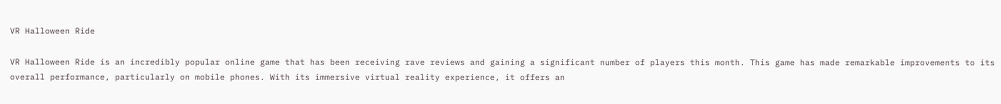VR Halloween Ride

VR Halloween Ride is an incredibly popular online game that has been receiving rave reviews and gaining a significant number of players this month. This game has made remarkable improvements to its overall performance, particularly on mobile phones. With its immersive virtual reality experience, it offers an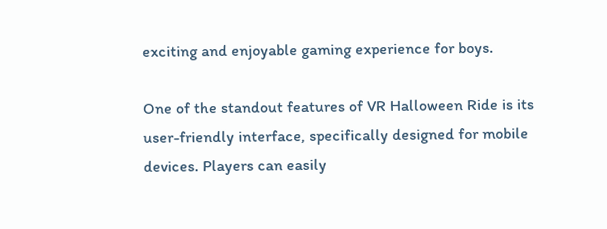exciting and enjoyable gaming experience for boys.

One of the standout features of VR Halloween Ride is its user-friendly interface, specifically designed for mobile devices. Players can easily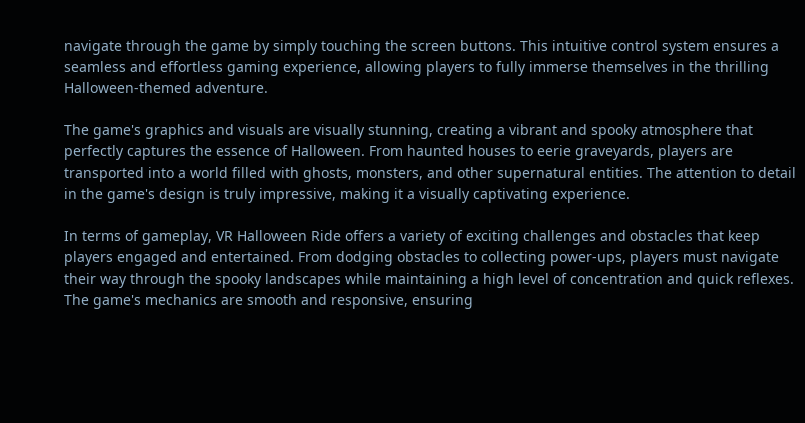navigate through the game by simply touching the screen buttons. This intuitive control system ensures a seamless and effortless gaming experience, allowing players to fully immerse themselves in the thrilling Halloween-themed adventure.

The game's graphics and visuals are visually stunning, creating a vibrant and spooky atmosphere that perfectly captures the essence of Halloween. From haunted houses to eerie graveyards, players are transported into a world filled with ghosts, monsters, and other supernatural entities. The attention to detail in the game's design is truly impressive, making it a visually captivating experience.

In terms of gameplay, VR Halloween Ride offers a variety of exciting challenges and obstacles that keep players engaged and entertained. From dodging obstacles to collecting power-ups, players must navigate their way through the spooky landscapes while maintaining a high level of concentration and quick reflexes. The game's mechanics are smooth and responsive, ensuring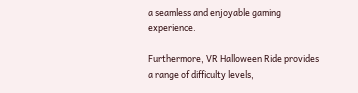a seamless and enjoyable gaming experience.

Furthermore, VR Halloween Ride provides a range of difficulty levels,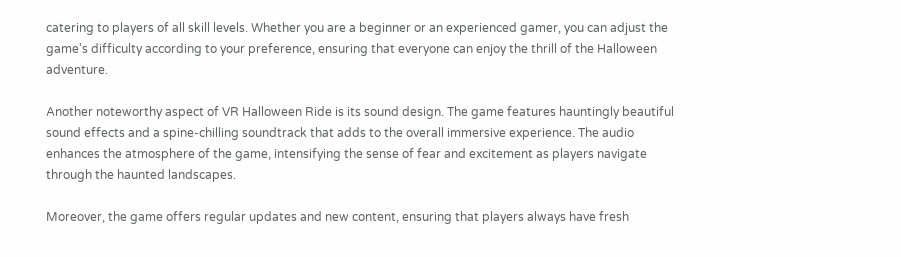catering to players of all skill levels. Whether you are a beginner or an experienced gamer, you can adjust the game's difficulty according to your preference, ensuring that everyone can enjoy the thrill of the Halloween adventure.

Another noteworthy aspect of VR Halloween Ride is its sound design. The game features hauntingly beautiful sound effects and a spine-chilling soundtrack that adds to the overall immersive experience. The audio enhances the atmosphere of the game, intensifying the sense of fear and excitement as players navigate through the haunted landscapes.

Moreover, the game offers regular updates and new content, ensuring that players always have fresh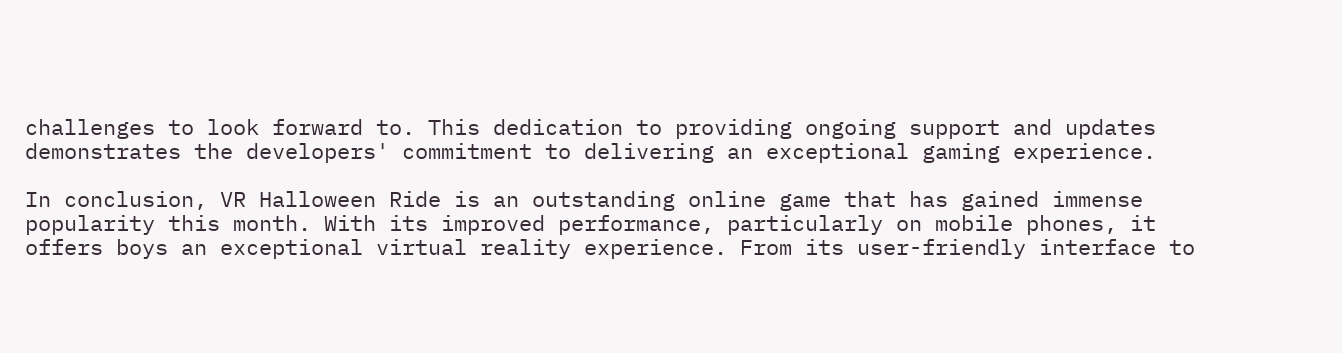challenges to look forward to. This dedication to providing ongoing support and updates demonstrates the developers' commitment to delivering an exceptional gaming experience.

In conclusion, VR Halloween Ride is an outstanding online game that has gained immense popularity this month. With its improved performance, particularly on mobile phones, it offers boys an exceptional virtual reality experience. From its user-friendly interface to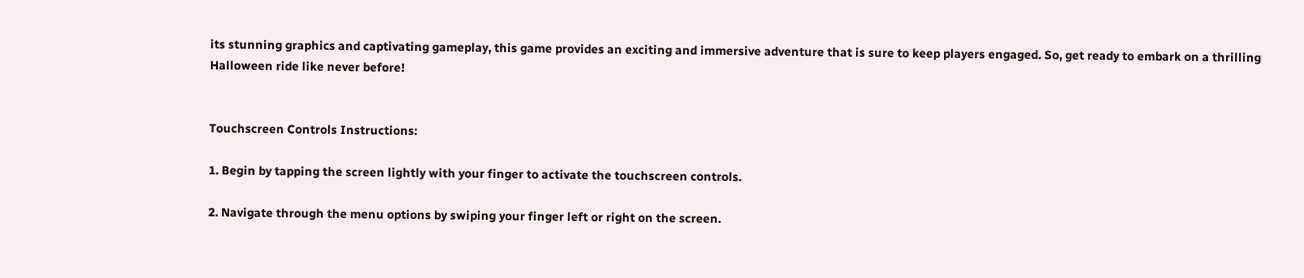its stunning graphics and captivating gameplay, this game provides an exciting and immersive adventure that is sure to keep players engaged. So, get ready to embark on a thrilling Halloween ride like never before!


Touchscreen Controls Instructions:

1. Begin by tapping the screen lightly with your finger to activate the touchscreen controls.

2. Navigate through the menu options by swiping your finger left or right on the screen.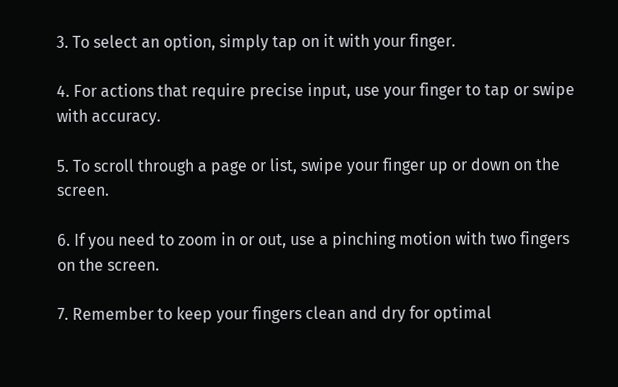3. To select an option, simply tap on it with your finger.

4. For actions that require precise input, use your finger to tap or swipe with accuracy.

5. To scroll through a page or list, swipe your finger up or down on the screen.

6. If you need to zoom in or out, use a pinching motion with two fingers on the screen.

7. Remember to keep your fingers clean and dry for optimal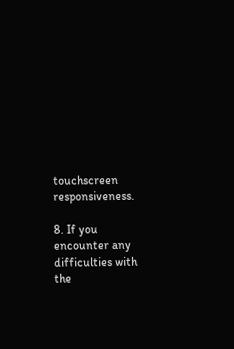touchscreen responsiveness.

8. If you encounter any difficulties with the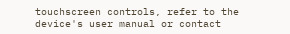touchscreen controls, refer to the device's user manual or contact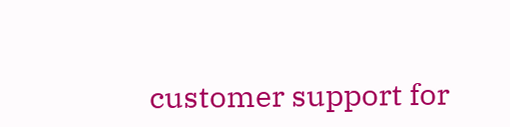customer support for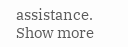assistance.
Show more